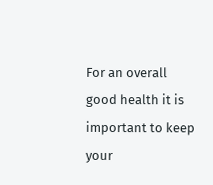For an overall good health it is important to keep your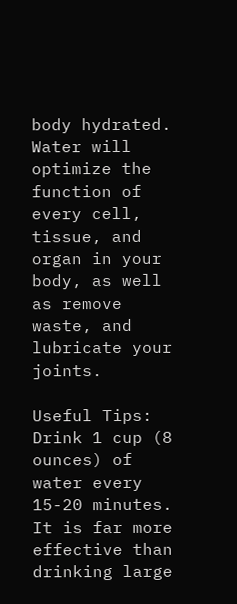body hydrated. Water will optimize the function of every cell, tissue, and organ in your body, as well as remove waste, and lubricate your joints.

Useful Tips: Drink 1 cup (8 ounces) of water every 15-20 minutes. It is far more effective than drinking large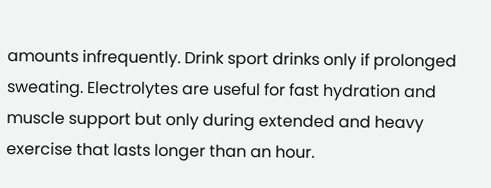amounts infrequently. Drink sport drinks only if prolonged sweating. Electrolytes are useful for fast hydration and muscle support but only during extended and heavy exercise that lasts longer than an hour.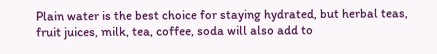Plain water is the best choice for staying hydrated, but herbal teas, fruit juices, milk, tea, coffee, soda will also add to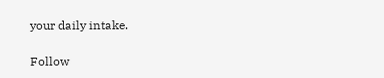your daily intake.

Follow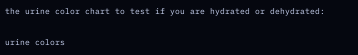the urine color chart to test if you are hydrated or dehydrated:

urine colors